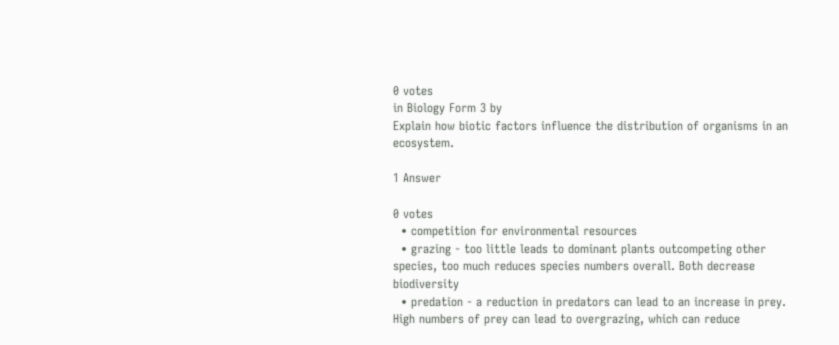0 votes
in Biology Form 3 by
Explain how biotic factors influence the distribution of organisms in an ecosystem.

1 Answer

0 votes
  • competition for environmental resources
  • grazing - too little leads to dominant plants outcompeting other species, too much reduces species numbers overall. Both decrease biodiversity
  • predation - a reduction in predators can lead to an increase in prey. High numbers of prey can lead to overgrazing, which can reduce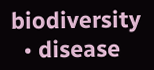biodiversity
  • disease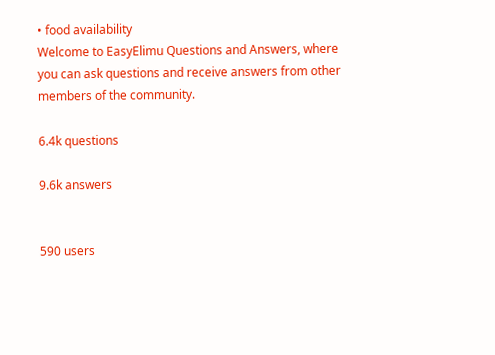• food availability
Welcome to EasyElimu Questions and Answers, where you can ask questions and receive answers from other members of the community.

6.4k questions

9.6k answers


590 users